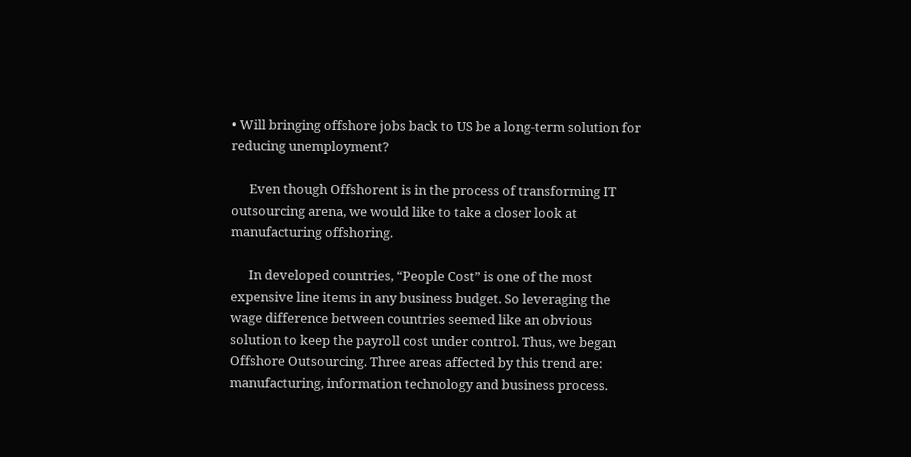• Will bringing offshore jobs back to US be a long-term solution for reducing unemployment?

      Even though Offshorent is in the process of transforming IT outsourcing arena, we would like to take a closer look at manufacturing offshoring.

      In developed countries, “People Cost” is one of the most expensive line items in any business budget. So leveraging the wage difference between countries seemed like an obvious solution to keep the payroll cost under control. Thus, we began Offshore Outsourcing. Three areas affected by this trend are: manufacturing, information technology and business process.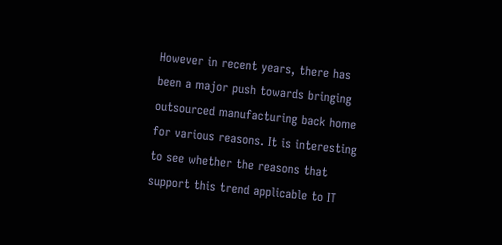However in recent years, there has been a major push towards bringing outsourced manufacturing back home for various reasons. It is interesting to see whether the reasons that support this trend applicable to IT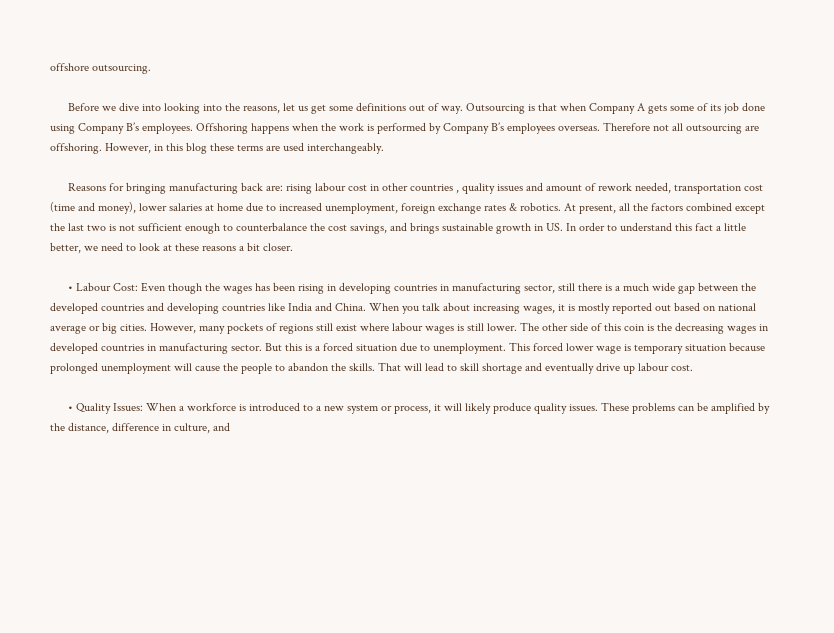offshore outsourcing.

      Before we dive into looking into the reasons, let us get some definitions out of way. Outsourcing is that when Company A gets some of its job done using Company B’s employees. Offshoring happens when the work is performed by Company B’s employees overseas. Therefore not all outsourcing are offshoring. However, in this blog these terms are used interchangeably.

      Reasons for bringing manufacturing back are: rising labour cost in other countries , quality issues and amount of rework needed, transportation cost (time and money), lower salaries at home due to increased unemployment, foreign exchange rates & robotics. At present, all the factors combined except the last two is not sufficient enough to counterbalance the cost savings, and brings sustainable growth in US. In order to understand this fact a little better, we need to look at these reasons a bit closer.

      • Labour Cost: Even though the wages has been rising in developing countries in manufacturing sector, still there is a much wide gap between the developed countries and developing countries like India and China. When you talk about increasing wages, it is mostly reported out based on national average or big cities. However, many pockets of regions still exist where labour wages is still lower. The other side of this coin is the decreasing wages in developed countries in manufacturing sector. But this is a forced situation due to unemployment. This forced lower wage is temporary situation because prolonged unemployment will cause the people to abandon the skills. That will lead to skill shortage and eventually drive up labour cost.

      • Quality Issues: When a workforce is introduced to a new system or process, it will likely produce quality issues. These problems can be amplified by the distance, difference in culture, and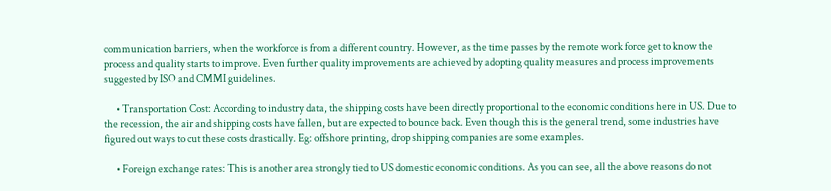communication barriers, when the workforce is from a different country. However, as the time passes by the remote work force get to know the process and quality starts to improve. Even further quality improvements are achieved by adopting quality measures and process improvements suggested by ISO and CMMI guidelines.

      • Transportation Cost: According to industry data, the shipping costs have been directly proportional to the economic conditions here in US. Due to the recession, the air and shipping costs have fallen, but are expected to bounce back. Even though this is the general trend, some industries have figured out ways to cut these costs drastically. Eg: offshore printing, drop shipping companies are some examples.

      • Foreign exchange rates: This is another area strongly tied to US domestic economic conditions. As you can see, all the above reasons do not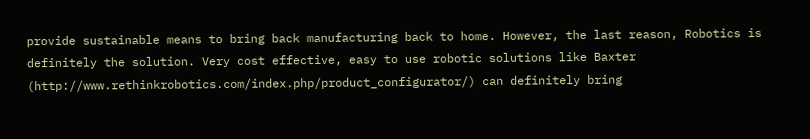provide sustainable means to bring back manufacturing back to home. However, the last reason, Robotics is definitely the solution. Very cost effective, easy to use robotic solutions like Baxter (http://www.rethinkrobotics.com/index.php/product_configurator/) can definitely bring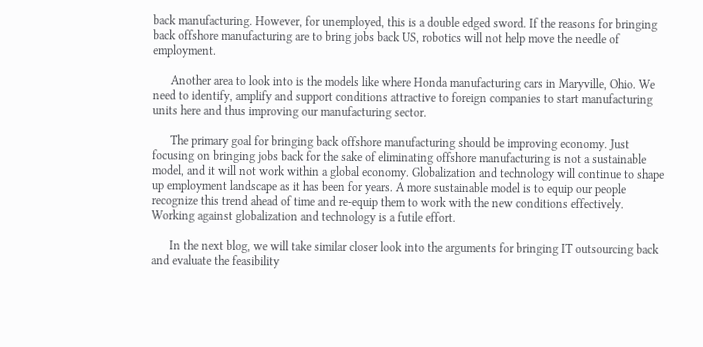back manufacturing. However, for unemployed, this is a double edged sword. If the reasons for bringing back offshore manufacturing are to bring jobs back US, robotics will not help move the needle of employment.

      Another area to look into is the models like where Honda manufacturing cars in Maryville, Ohio. We need to identify, amplify and support conditions attractive to foreign companies to start manufacturing units here and thus improving our manufacturing sector.

      The primary goal for bringing back offshore manufacturing should be improving economy. Just focusing on bringing jobs back for the sake of eliminating offshore manufacturing is not a sustainable model, and it will not work within a global economy. Globalization and technology will continue to shape up employment landscape as it has been for years. A more sustainable model is to equip our people recognize this trend ahead of time and re-equip them to work with the new conditions effectively. Working against globalization and technology is a futile effort.

      In the next blog, we will take similar closer look into the arguments for bringing IT outsourcing back and evaluate the feasibility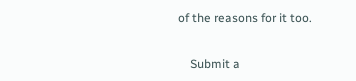of the reasons for it too.


    Submit a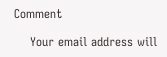Comment

    Your email address will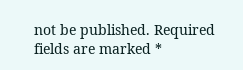not be published. Required fields are marked *